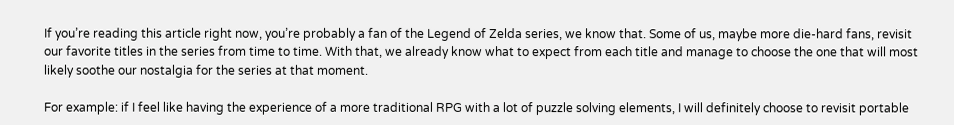If you’re reading this article right now, you’re probably a fan of the Legend of Zelda series, we know that. Some of us, maybe more die-hard fans, revisit our favorite titles in the series from time to time. With that, we already know what to expect from each title and manage to choose the one that will most likely soothe our nostalgia for the series at that moment.

For example: if I feel like having the experience of a more traditional RPG with a lot of puzzle solving elements, I will definitely choose to revisit portable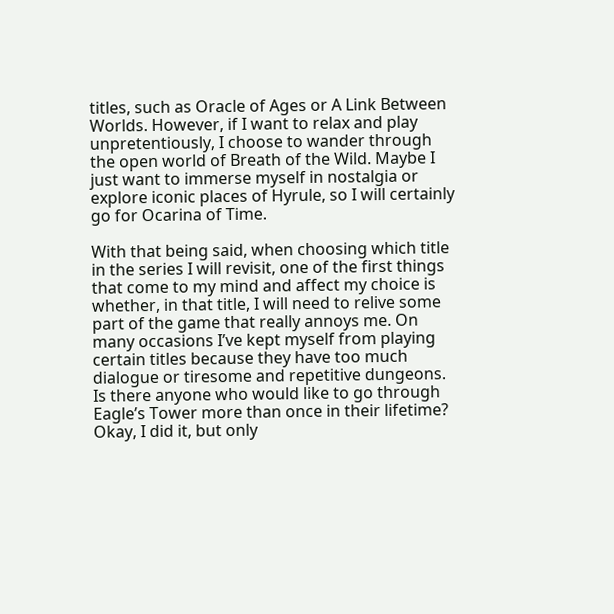titles, such as Oracle of Ages or A Link Between Worlds. However, if I want to relax and play unpretentiously, I choose to wander through the open world of Breath of the Wild. Maybe I just want to immerse myself in nostalgia or explore iconic places of Hyrule, so I will certainly go for Ocarina of Time.

With that being said, when choosing which title in the series I will revisit, one of the first things that come to my mind and affect my choice is whether, in that title, I will need to relive some part of the game that really annoys me. On many occasions I’ve kept myself from playing certain titles because they have too much dialogue or tiresome and repetitive dungeons. Is there anyone who would like to go through Eagle’s Tower more than once in their lifetime? Okay, I did it, but only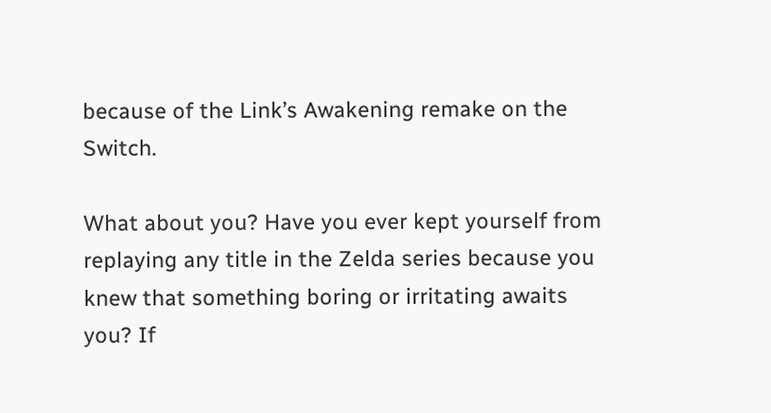because of the Link’s Awakening remake on the Switch.

What about you? Have you ever kept yourself from replaying any title in the Zelda series because you knew that something boring or irritating awaits you? If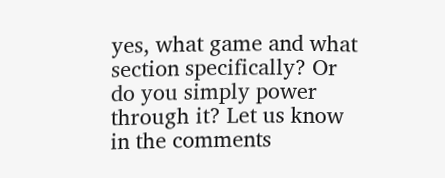yes, what game and what section specifically? Or do you simply power through it? Let us know in the comments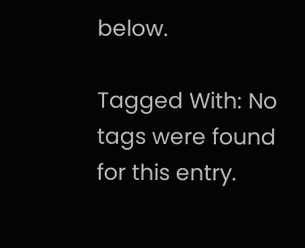below.

Tagged With: No tags were found for this entry.